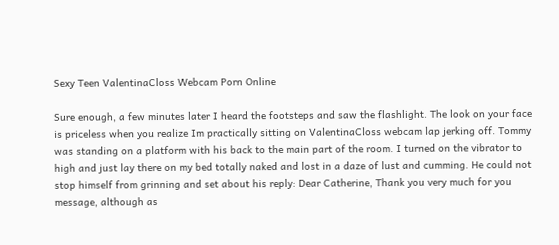Sexy Teen ValentinaCloss Webcam Porn Online

Sure enough, a few minutes later I heard the footsteps and saw the flashlight. The look on your face is priceless when you realize Im practically sitting on ValentinaCloss webcam lap jerking off. Tommy was standing on a platform with his back to the main part of the room. I turned on the vibrator to high and just lay there on my bed totally naked and lost in a daze of lust and cumming. He could not stop himself from grinning and set about his reply: Dear Catherine, Thank you very much for you message, although as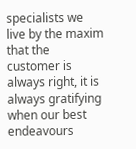specialists we live by the maxim that the customer is always right, it is always gratifying when our best endeavours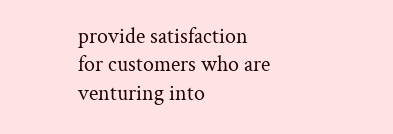provide satisfaction for customers who are venturing into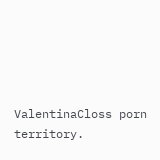ValentinaCloss porn territory.